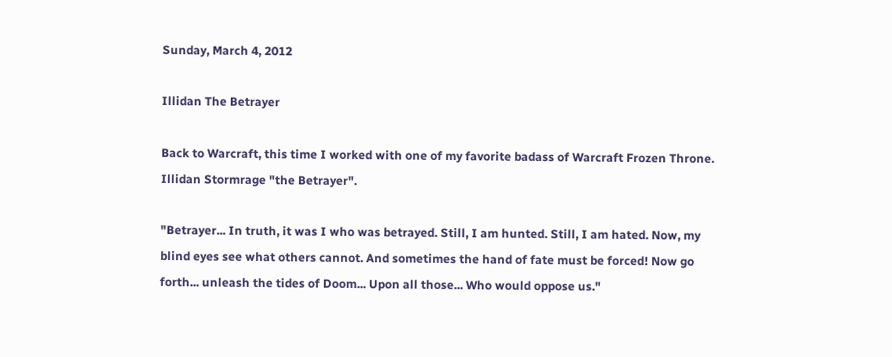Sunday, March 4, 2012

Illidan The Betrayer

Back to Warcraft, this time I worked with one of my favorite badass of Warcraft Frozen Throne. Illidan Stormrage "the Betrayer".

"Betrayer... In truth, it was I who was betrayed. Still, I am hunted. Still, I am hated. Now, my blind eyes see what others cannot. And sometimes the hand of fate must be forced! Now go forth... unleash the tides of Doom... Upon all those... Who would oppose us."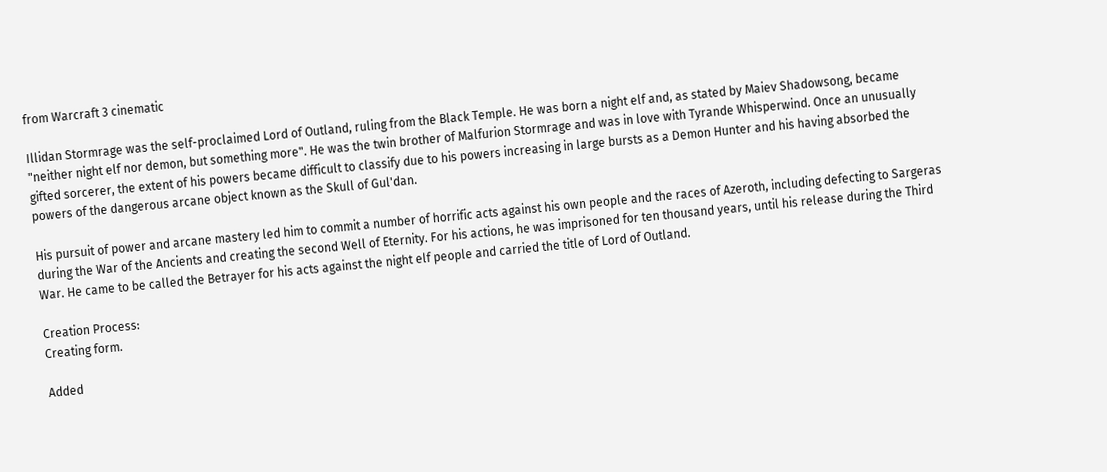from Warcraft 3 cinematic

Illidan Stormrage was the self-proclaimed Lord of Outland, ruling from the Black Temple. He was born a night elf and, as stated by Maiev Shadowsong, became "neither night elf nor demon, but something more". He was the twin brother of Malfurion Stormrage and was in love with Tyrande Whisperwind. Once an unusually gifted sorcerer, the extent of his powers became difficult to classify due to his powers increasing in large bursts as a Demon Hunter and his having absorbed the powers of the dangerous arcane object known as the Skull of Gul'dan.

His pursuit of power and arcane mastery led him to commit a number of horrific acts against his own people and the races of Azeroth, including defecting to Sargeras during the War of the Ancients and creating the second Well of Eternity. For his actions, he was imprisoned for ten thousand years, until his release during the Third War. He came to be called the Betrayer for his acts against the night elf people and carried the title of Lord of Outland.

Creation Process:
Creating form.

Added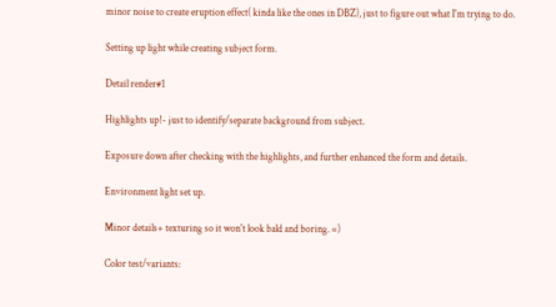minor noise to create eruption effect( kinda like the ones in DBZ), just to figure out what I'm trying to do.

Setting up light while creating subject form.

Detail render#1

Highlights up!- just to identify/separate background from subject.

Exposure down after checking with the highlights, and further enhanced the form and details.

Environment light set up.

Minor details+ texturing so it won't look bald and boring. =)

Color test/variants: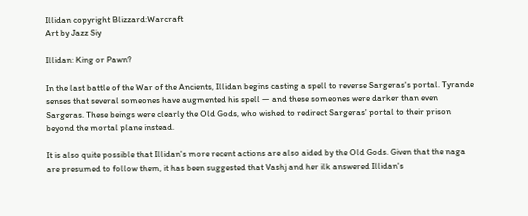Illidan copyright Blizzard:Warcraft
Art by Jazz Siy

Illidan: King or Pawn?

In the last battle of the War of the Ancients, Illidan begins casting a spell to reverse Sargeras's portal. Tyrande senses that several someones have augmented his spell — and these someones were darker than even Sargeras. These beings were clearly the Old Gods, who wished to redirect Sargeras' portal to their prison beyond the mortal plane instead.

It is also quite possible that Illidan's more recent actions are also aided by the Old Gods. Given that the naga are presumed to follow them, it has been suggested that Vashj and her ilk answered Illidan's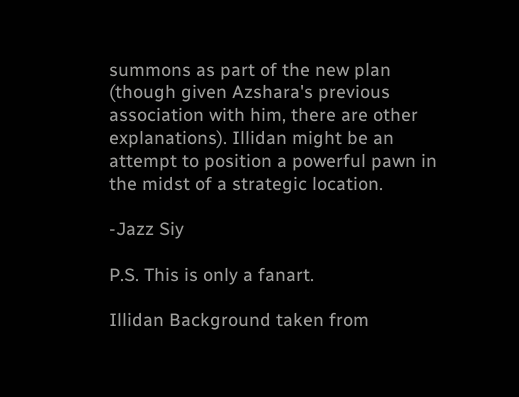summons as part of the new plan (though given Azshara's previous association with him, there are other explanations). Illidan might be an attempt to position a powerful pawn in the midst of a strategic location.

-Jazz Siy

P.S. This is only a fanart.

Illidan Background taken from